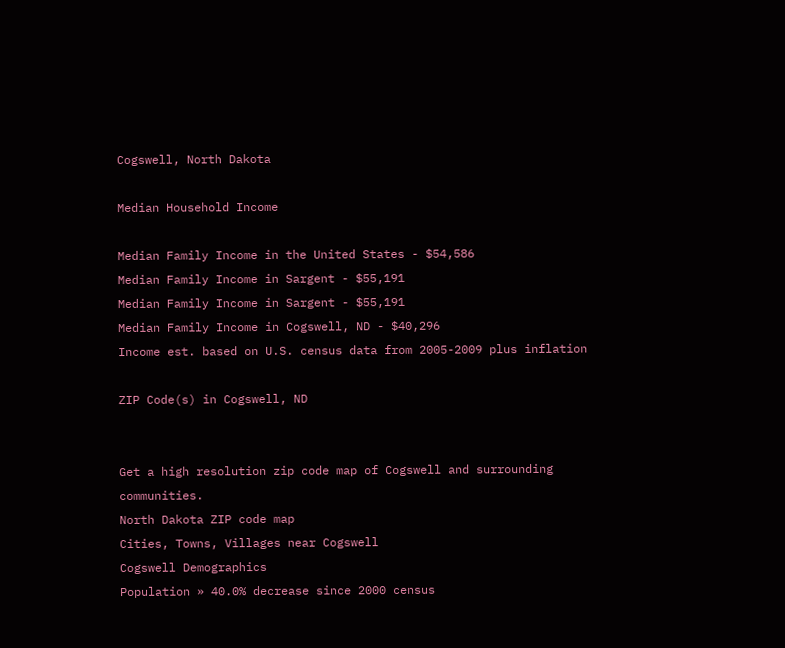Cogswell, North Dakota

Median Household Income

Median Family Income in the United States - $54,586
Median Family Income in Sargent - $55,191
Median Family Income in Sargent - $55,191
Median Family Income in Cogswell, ND - $40,296
Income est. based on U.S. census data from 2005-2009 plus inflation

ZIP Code(s) in Cogswell, ND


Get a high resolution zip code map of Cogswell and surrounding communities.
North Dakota ZIP code map
Cities, Towns, Villages near Cogswell
Cogswell Demographics
Population » 40.0% decrease since 2000 census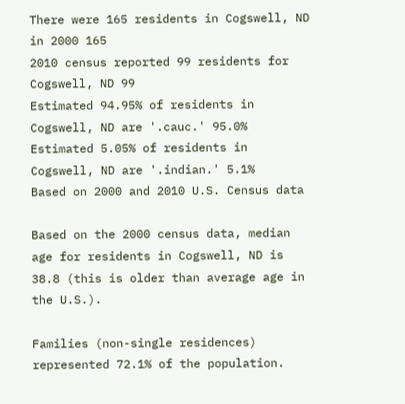There were 165 residents in Cogswell, ND in 2000 165
2010 census reported 99 residents for Cogswell, ND 99
Estimated 94.95% of residents in Cogswell, ND are '.cauc.' 95.0%
Estimated 5.05% of residents in Cogswell, ND are '.indian.' 5.1%
Based on 2000 and 2010 U.S. Census data

Based on the 2000 census data, median age for residents in Cogswell, ND is 38.8 (this is older than average age in the U.S.).

Families (non-single residences) represented 72.1% of the population.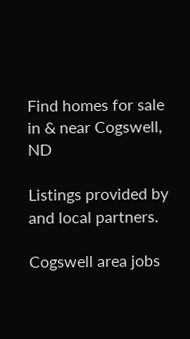Find homes for sale in & near Cogswell, ND

Listings provided by and local partners.

Cogswell area jobs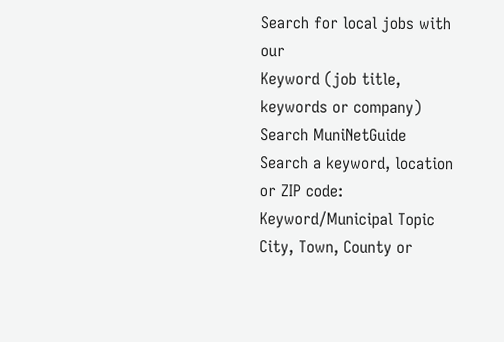Search for local jobs with our
Keyword (job title, keywords or company)
Search MuniNetGuide
Search a keyword, location or ZIP code:
Keyword/Municipal Topic
City, Town, County or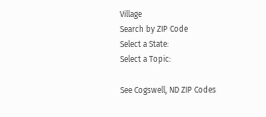Village
Search by ZIP Code
Select a State:
Select a Topic:

See Cogswell, ND ZIP Codes